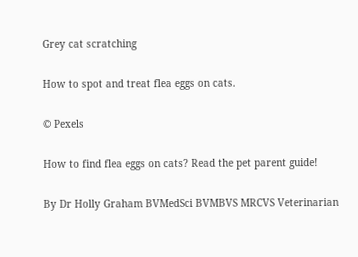Grey cat scratching

How to spot and treat flea eggs on cats.

© Pexels

How to find flea eggs on cats? Read the pet parent guide!

By Dr Holly Graham BVMedSci BVMBVS MRCVS Veterinarian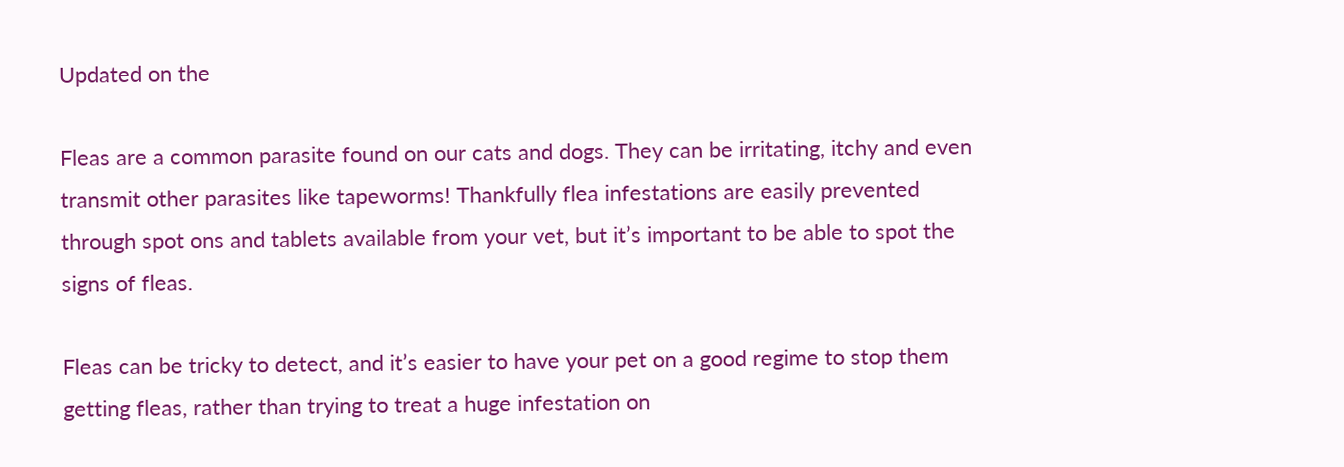Updated on the

Fleas are a common parasite found on our cats and dogs. They can be irritating, itchy and even transmit other parasites like tapeworms! Thankfully flea infestations are easily prevented through spot ons and tablets available from your vet, but it’s important to be able to spot the signs of fleas.

Fleas can be tricky to detect, and it’s easier to have your pet on a good regime to stop them getting fleas, rather than trying to treat a huge infestation on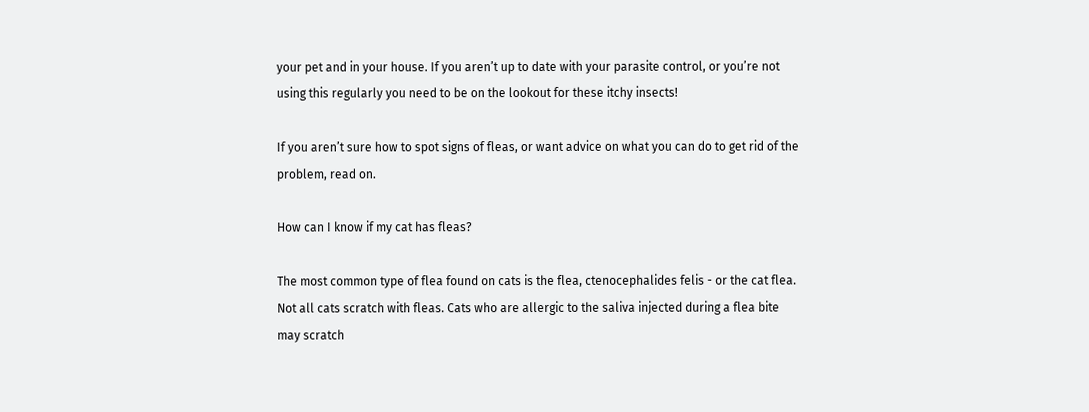your pet and in your house. If you aren’t up to date with your parasite control, or you’re not using this regularly you need to be on the lookout for these itchy insects!

If you aren’t sure how to spot signs of fleas, or want advice on what you can do to get rid of the problem, read on.

How can I know if my cat has fleas?

The most common type of flea found on cats is the flea, ctenocephalides felis - or the cat flea. Not all cats scratch with fleas. Cats who are allergic to the saliva injected during a flea bite may scratch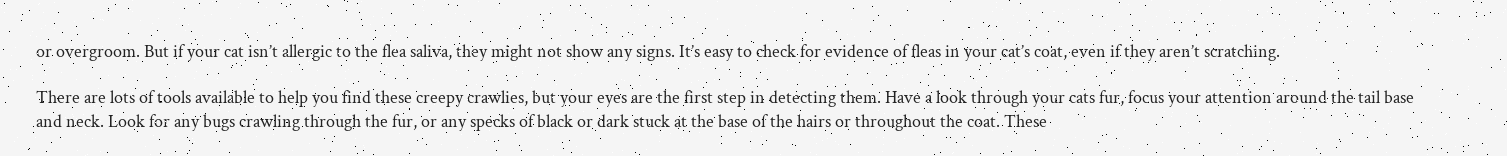or overgroom. But if your cat isn’t allergic to the flea saliva, they might not show any signs. It’s easy to check for evidence of fleas in your cat’s coat, even if they aren’t scratching.

There are lots of tools available to help you find these creepy crawlies, but your eyes are the first step in detecting them. Have a look through your cats fur, focus your attention around the tail base and neck. Look for any bugs crawling through the fur, or any specks of black or dark stuck at the base of the hairs or throughout the coat. These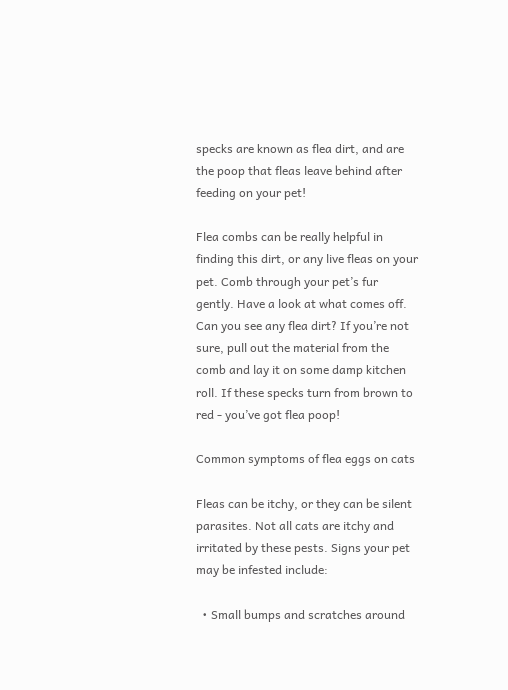specks are known as flea dirt, and are the poop that fleas leave behind after feeding on your pet!

Flea combs can be really helpful in finding this dirt, or any live fleas on your pet. Comb through your pet’s fur gently. Have a look at what comes off. Can you see any flea dirt? If you’re not sure, pull out the material from the comb and lay it on some damp kitchen roll. If these specks turn from brown to red - you’ve got flea poop!

Common symptoms of flea eggs on cats

Fleas can be itchy, or they can be silent parasites. Not all cats are itchy and irritated by these pests. Signs your pet may be infested include:

  • Small bumps and scratches around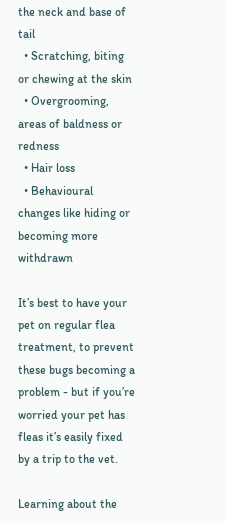the neck and base of tail
  • Scratching, biting or chewing at the skin
  • Overgrooming, areas of baldness or redness
  • Hair loss
  • Behavioural changes like hiding or becoming more withdrawn

It’s best to have your pet on regular flea treatment, to prevent these bugs becoming a problem - but if you’re worried your pet has fleas it’s easily fixed by a trip to the vet.

Learning about the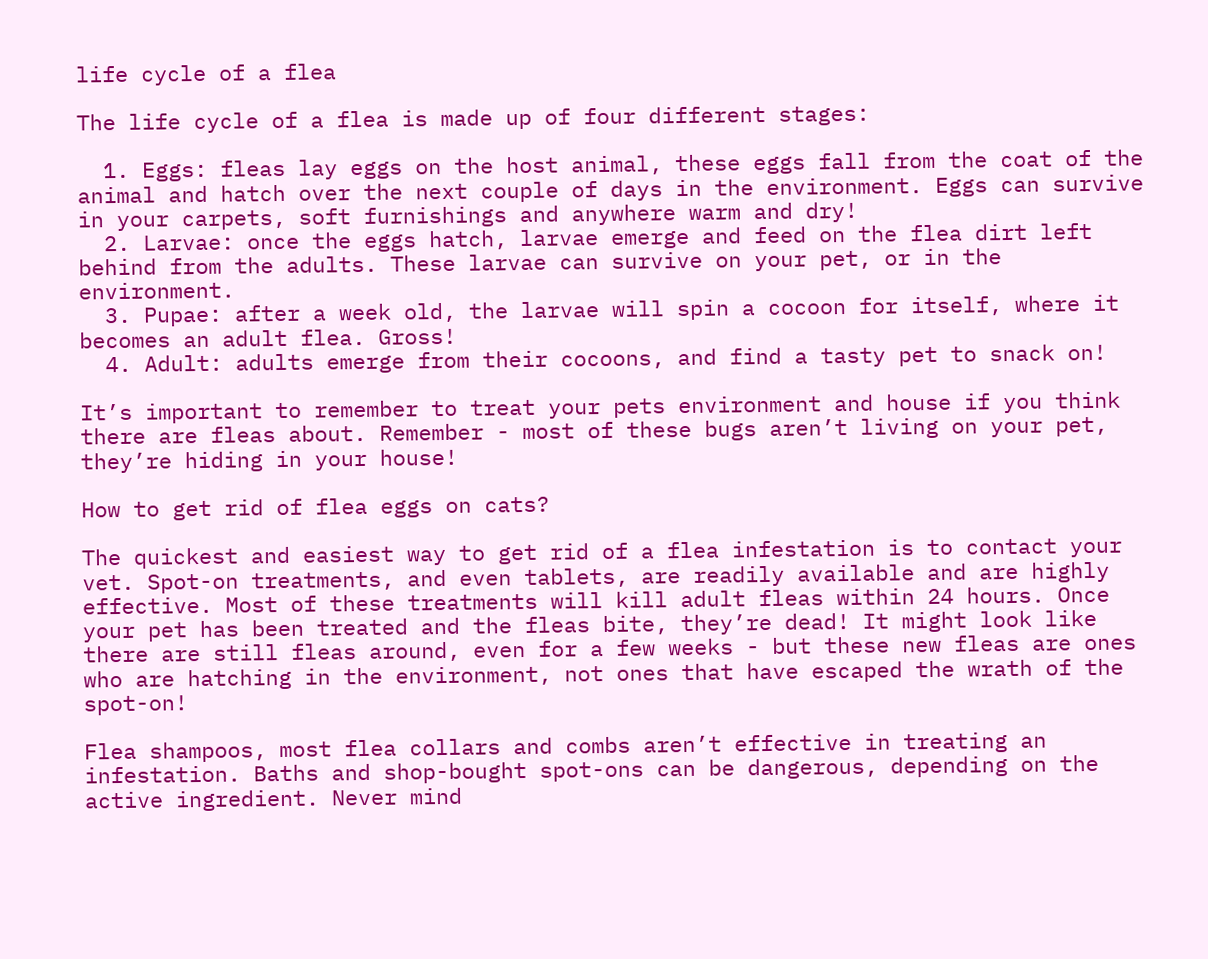life cycle of a flea

The life cycle of a flea is made up of four different stages:

  1. Eggs: fleas lay eggs on the host animal, these eggs fall from the coat of the animal and hatch over the next couple of days in the environment. Eggs can survive in your carpets, soft furnishings and anywhere warm and dry!
  2. Larvae: once the eggs hatch, larvae emerge and feed on the flea dirt left behind from the adults. These larvae can survive on your pet, or in the environment.
  3. Pupae: after a week old, the larvae will spin a cocoon for itself, where it becomes an adult flea. Gross!
  4. Adult: adults emerge from their cocoons, and find a tasty pet to snack on!

It’s important to remember to treat your pets environment and house if you think there are fleas about. Remember - most of these bugs aren’t living on your pet, they’re hiding in your house!

How to get rid of flea eggs on cats?

The quickest and easiest way to get rid of a flea infestation is to contact your vet. Spot-on treatments, and even tablets, are readily available and are highly effective. Most of these treatments will kill adult fleas within 24 hours. Once your pet has been treated and the fleas bite, they’re dead! It might look like there are still fleas around, even for a few weeks - but these new fleas are ones who are hatching in the environment, not ones that have escaped the wrath of the spot-on!

Flea shampoos, most flea collars and combs aren’t effective in treating an infestation. Baths and shop-bought spot-ons can be dangerous, depending on the active ingredient. Never mind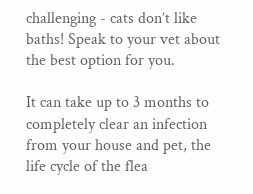challenging - cats don’t like baths! Speak to your vet about the best option for you.

It can take up to 3 months to completely clear an infection from your house and pet, the life cycle of the flea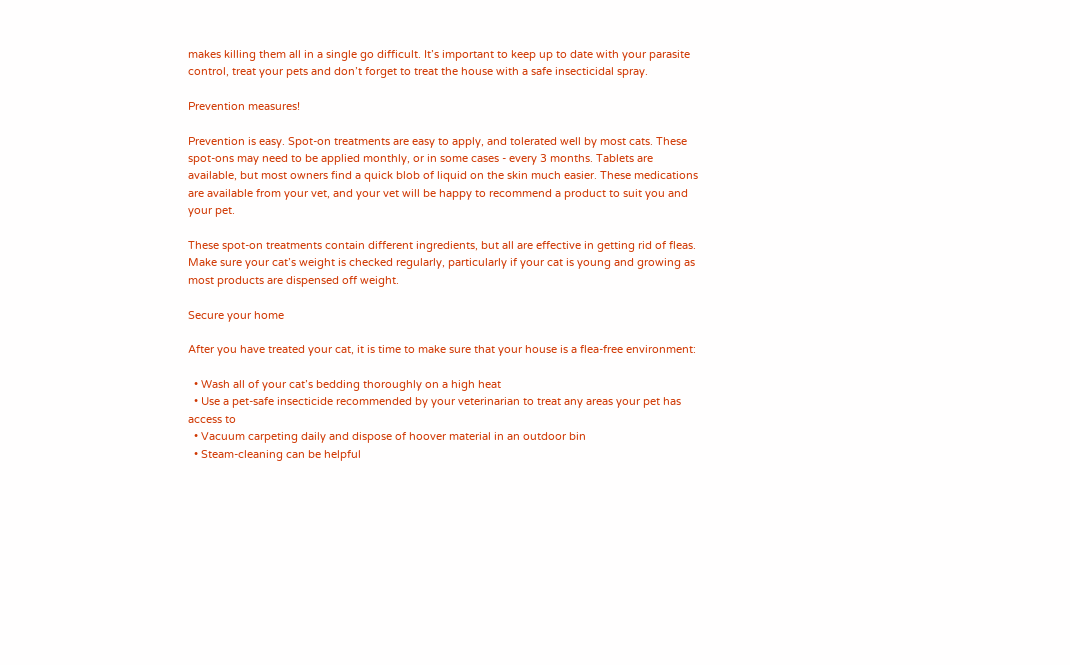makes killing them all in a single go difficult. It’s important to keep up to date with your parasite control, treat your pets and don’t forget to treat the house with a safe insecticidal spray.

Prevention measures!

Prevention is easy. Spot-on treatments are easy to apply, and tolerated well by most cats. These spot-ons may need to be applied monthly, or in some cases - every 3 months. Tablets are available, but most owners find a quick blob of liquid on the skin much easier. These medications are available from your vet, and your vet will be happy to recommend a product to suit you and your pet.

These spot-on treatments contain different ingredients, but all are effective in getting rid of fleas. Make sure your cat’s weight is checked regularly, particularly if your cat is young and growing as most products are dispensed off weight.

Secure your home

After you have treated your cat, it is time to make sure that your house is a flea-free environment:

  • Wash all of your cat’s bedding thoroughly on a high heat
  • Use a pet-safe insecticide recommended by your veterinarian to treat any areas your pet has access to
  • Vacuum carpeting daily and dispose of hoover material in an outdoor bin
  • Steam-cleaning can be helpful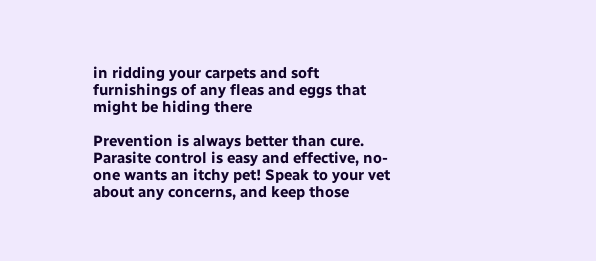in ridding your carpets and soft furnishings of any fleas and eggs that might be hiding there

Prevention is always better than cure. Parasite control is easy and effective, no-one wants an itchy pet! Speak to your vet about any concerns, and keep those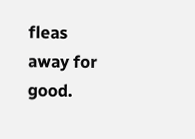fleas away for good.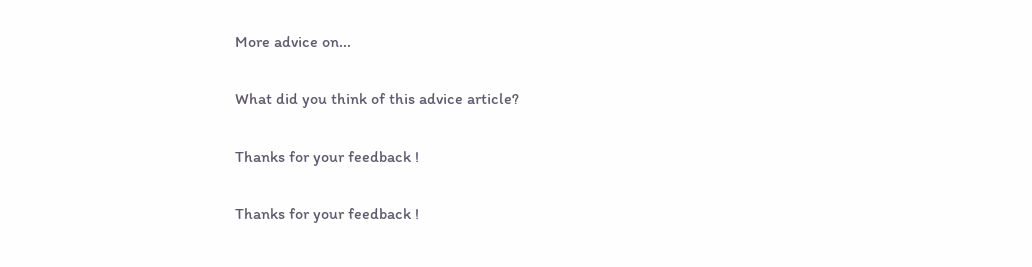More advice on...

What did you think of this advice article?

Thanks for your feedback !

Thanks for your feedback !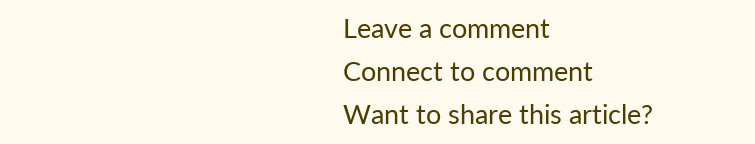Leave a comment
Connect to comment
Want to share this article?